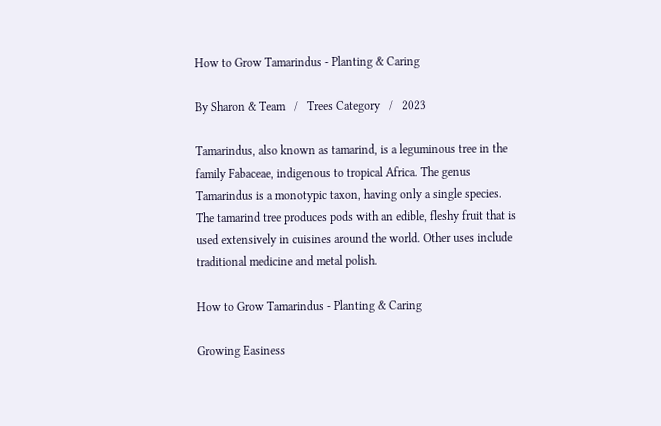How to Grow Tamarindus - Planting & Caring

By Sharon & Team   /   Trees Category   /   2023

Tamarindus, also known as tamarind, is a leguminous tree in the family Fabaceae, indigenous to tropical Africa. The genus Tamarindus is a monotypic taxon, having only a single species. The tamarind tree produces pods with an edible, fleshy fruit that is used extensively in cuisines around the world. Other uses include traditional medicine and metal polish.

How to Grow Tamarindus - Planting & Caring

Growing Easiness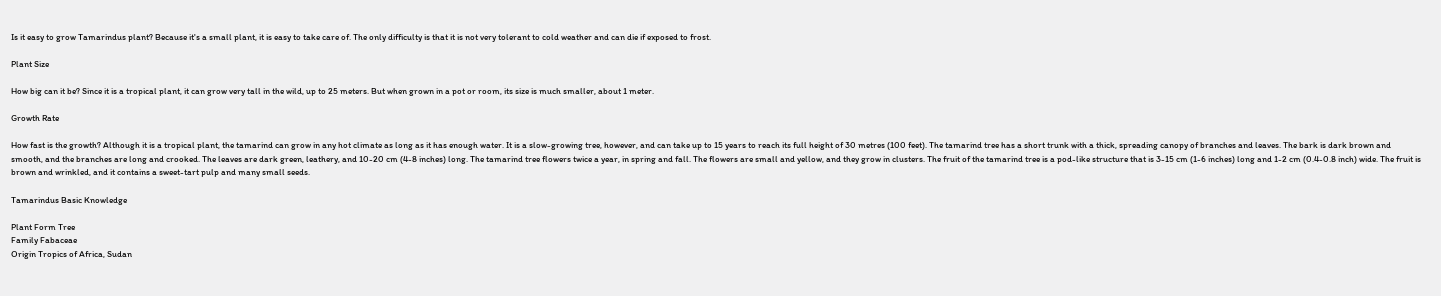Is it easy to grow Tamarindus plant? Because it's a small plant, it is easy to take care of. The only difficulty is that it is not very tolerant to cold weather and can die if exposed to frost.

Plant Size

How big can it be? Since it is a tropical plant, it can grow very tall in the wild, up to 25 meters. But when grown in a pot or room, its size is much smaller, about 1 meter.

Growth Rate

How fast is the growth? Although it is a tropical plant, the tamarind can grow in any hot climate as long as it has enough water. It is a slow-growing tree, however, and can take up to 15 years to reach its full height of 30 metres (100 feet). The tamarind tree has a short trunk with a thick, spreading canopy of branches and leaves. The bark is dark brown and smooth, and the branches are long and crooked. The leaves are dark green, leathery, and 10-20 cm (4-8 inches) long. The tamarind tree flowers twice a year, in spring and fall. The flowers are small and yellow, and they grow in clusters. The fruit of the tamarind tree is a pod-like structure that is 3-15 cm (1-6 inches) long and 1-2 cm (0.4-0.8 inch) wide. The fruit is brown and wrinkled, and it contains a sweet-tart pulp and many small seeds.

Tamarindus Basic Knowledge

Plant Form Tree
Family Fabaceae
Origin Tropics of Africa, Sudan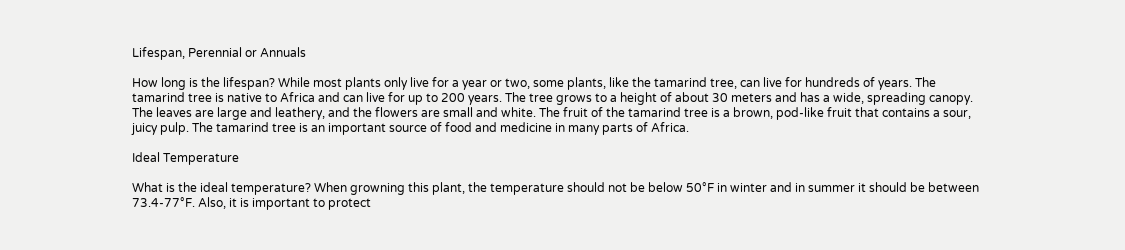Lifespan, Perennial or Annuals

How long is the lifespan? While most plants only live for a year or two, some plants, like the tamarind tree, can live for hundreds of years. The tamarind tree is native to Africa and can live for up to 200 years. The tree grows to a height of about 30 meters and has a wide, spreading canopy. The leaves are large and leathery, and the flowers are small and white. The fruit of the tamarind tree is a brown, pod-like fruit that contains a sour, juicy pulp. The tamarind tree is an important source of food and medicine in many parts of Africa.

Ideal Temperature

What is the ideal temperature? When growning this plant, the temperature should not be below 50°F in winter and in summer it should be between 73.4-77°F. Also, it is important to protect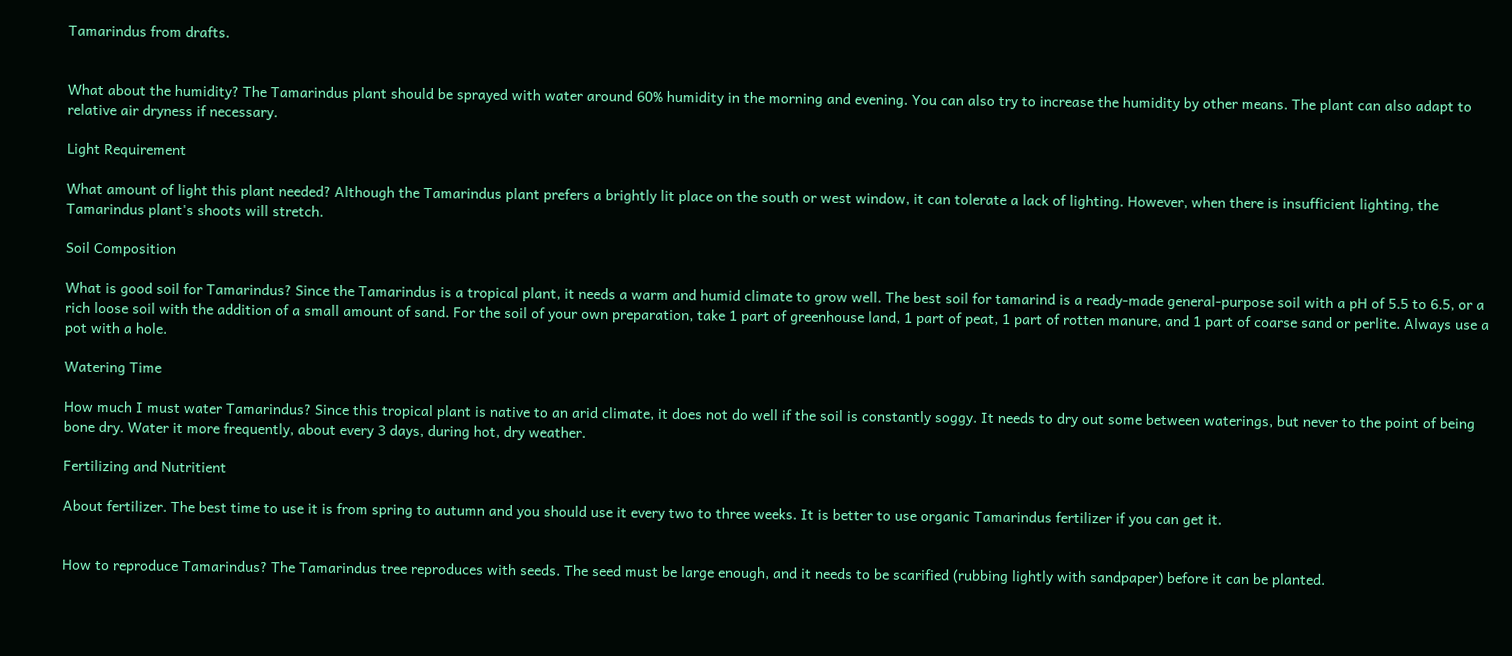Tamarindus from drafts.


What about the humidity? The Tamarindus plant should be sprayed with water around 60% humidity in the morning and evening. You can also try to increase the humidity by other means. The plant can also adapt to relative air dryness if necessary.

Light Requirement

What amount of light this plant needed? Although the Tamarindus plant prefers a brightly lit place on the south or west window, it can tolerate a lack of lighting. However, when there is insufficient lighting, the Tamarindus plant's shoots will stretch.

Soil Composition

What is good soil for Tamarindus? Since the Tamarindus is a tropical plant, it needs a warm and humid climate to grow well. The best soil for tamarind is a ready-made general-purpose soil with a pH of 5.5 to 6.5, or a rich loose soil with the addition of a small amount of sand. For the soil of your own preparation, take 1 part of greenhouse land, 1 part of peat, 1 part of rotten manure, and 1 part of coarse sand or perlite. Always use a pot with a hole.

Watering Time

How much I must water Tamarindus? Since this tropical plant is native to an arid climate, it does not do well if the soil is constantly soggy. It needs to dry out some between waterings, but never to the point of being bone dry. Water it more frequently, about every 3 days, during hot, dry weather.

Fertilizing and Nutritient

About fertilizer. The best time to use it is from spring to autumn and you should use it every two to three weeks. It is better to use organic Tamarindus fertilizer if you can get it.


How to reproduce Tamarindus? The Tamarindus tree reproduces with seeds. The seed must be large enough, and it needs to be scarified (rubbing lightly with sandpaper) before it can be planted.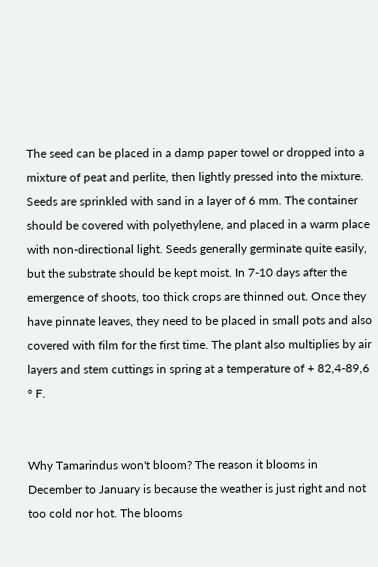The seed can be placed in a damp paper towel or dropped into a mixture of peat and perlite, then lightly pressed into the mixture. Seeds are sprinkled with sand in a layer of 6 mm. The container should be covered with polyethylene, and placed in a warm place with non-directional light. Seeds generally germinate quite easily, but the substrate should be kept moist. In 7-10 days after the emergence of shoots, too thick crops are thinned out. Once they have pinnate leaves, they need to be placed in small pots and also covered with film for the first time. The plant also multiplies by air layers and stem cuttings in spring at a temperature of + 82,4-89,6 ° F.


Why Tamarindus won't bloom? The reason it blooms in December to January is because the weather is just right and not too cold nor hot. The blooms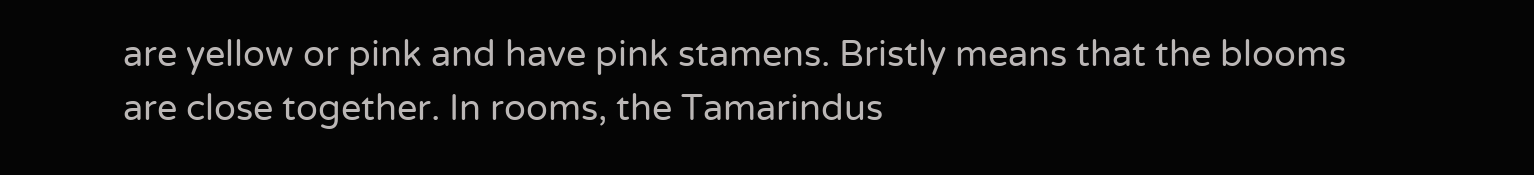are yellow or pink and have pink stamens. Bristly means that the blooms are close together. In rooms, the Tamarindus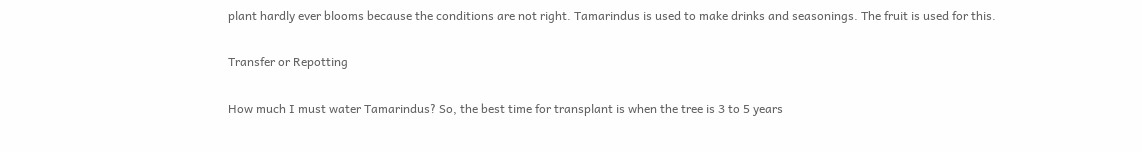plant hardly ever blooms because the conditions are not right. Tamarindus is used to make drinks and seasonings. The fruit is used for this.

Transfer or Repotting

How much I must water Tamarindus? So, the best time for transplant is when the tree is 3 to 5 years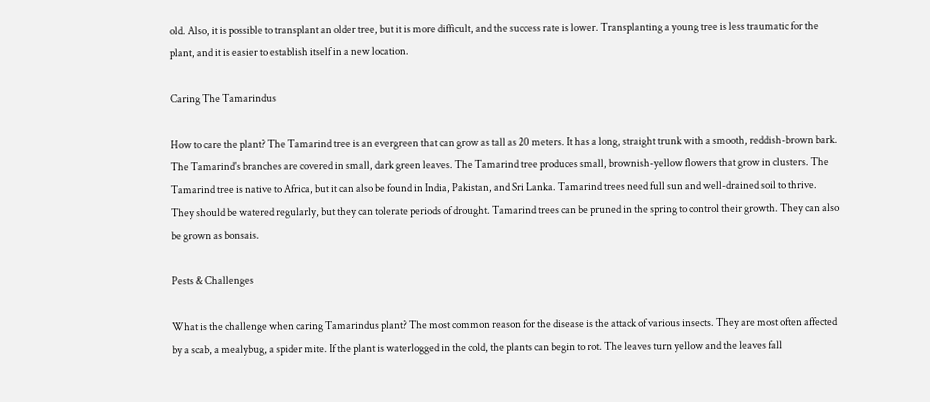old. Also, it is possible to transplant an older tree, but it is more difficult, and the success rate is lower. Transplanting a young tree is less traumatic for the plant, and it is easier to establish itself in a new location.

Caring The Tamarindus

How to care the plant? The Tamarind tree is an evergreen that can grow as tall as 20 meters. It has a long, straight trunk with a smooth, reddish-brown bark. The Tamarind's branches are covered in small, dark green leaves. The Tamarind tree produces small, brownish-yellow flowers that grow in clusters. The Tamarind tree is native to Africa, but it can also be found in India, Pakistan, and Sri Lanka. Tamarind trees need full sun and well-drained soil to thrive. They should be watered regularly, but they can tolerate periods of drought. Tamarind trees can be pruned in the spring to control their growth. They can also be grown as bonsais.

Pests & Challenges

What is the challenge when caring Tamarindus plant? The most common reason for the disease is the attack of various insects. They are most often affected by a scab, a mealybug, a spider mite. If the plant is waterlogged in the cold, the plants can begin to rot. The leaves turn yellow and the leaves fall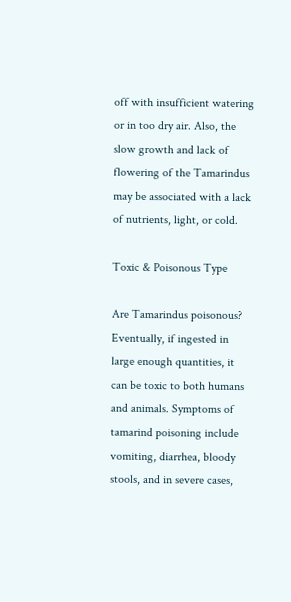off with insufficient watering or in too dry air. Also, the slow growth and lack of flowering of the Tamarindus may be associated with a lack of nutrients, light, or cold.

Toxic & Poisonous Type

Are Tamarindus poisonous? Eventually, if ingested in large enough quantities, it can be toxic to both humans and animals. Symptoms of tamarind poisoning include vomiting, diarrhea, bloody stools, and in severe cases,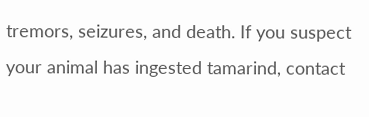tremors, seizures, and death. If you suspect your animal has ingested tamarind, contact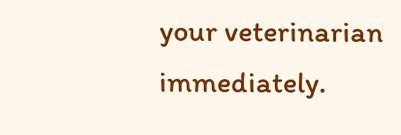your veterinarian immediately.